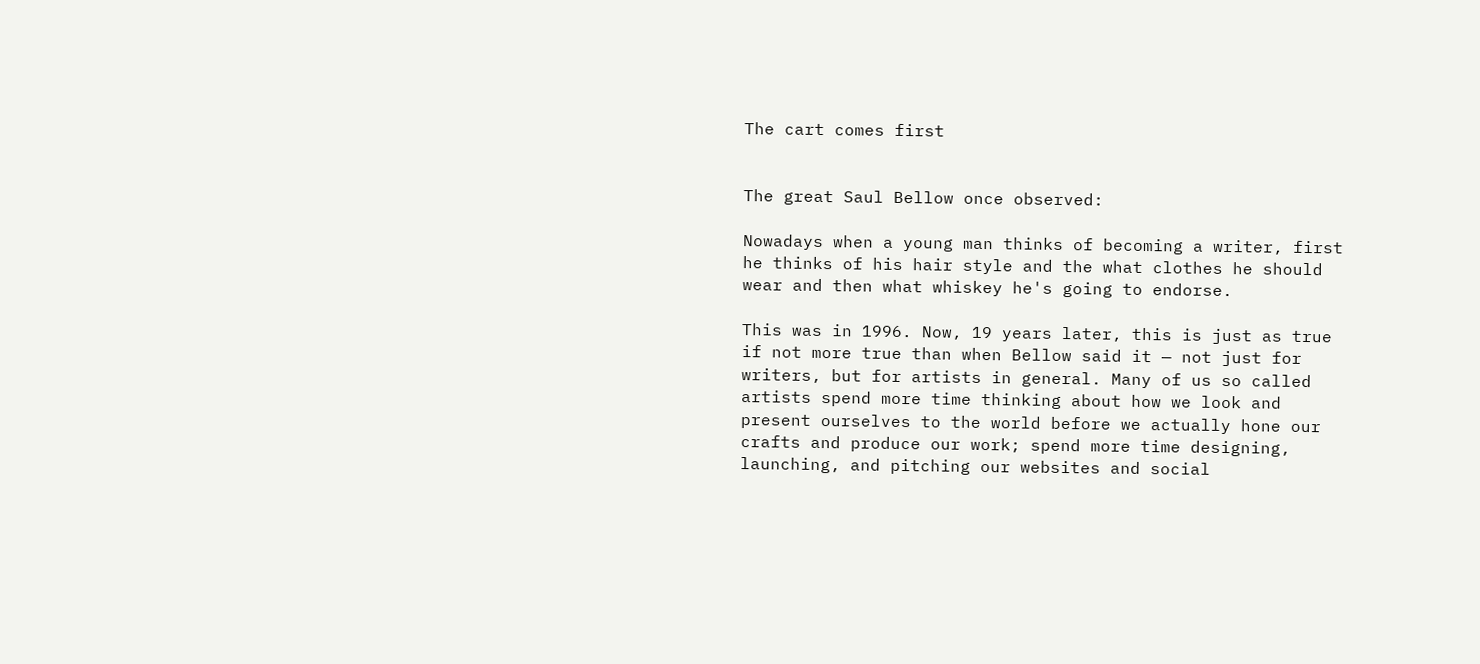The cart comes first


The great Saul Bellow once observed:

Nowadays when a young man thinks of becoming a writer, first he thinks of his hair style and the what clothes he should wear and then what whiskey he's going to endorse.

This was in 1996. Now, 19 years later, this is just as true if not more true than when Bellow said it — not just for writers, but for artists in general. Many of us so called artists spend more time thinking about how we look and present ourselves to the world before we actually hone our crafts and produce our work; spend more time designing, launching, and pitching our websites and social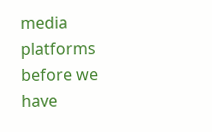media platforms before we have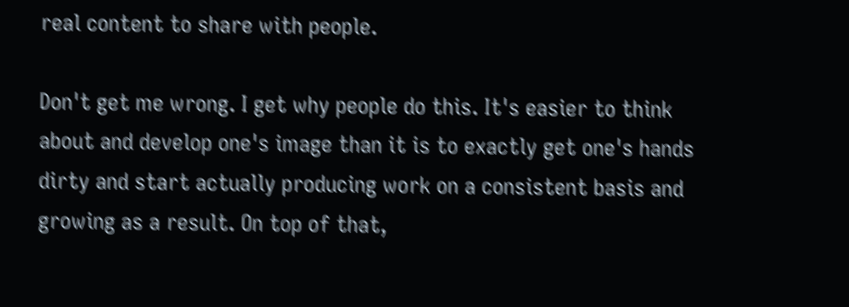real content to share with people.

Don't get me wrong. I get why people do this. It's easier to think about and develop one's image than it is to exactly get one's hands dirty and start actually producing work on a consistent basis and growing as a result. On top of that,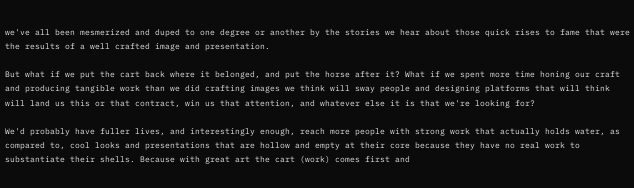we've all been mesmerized and duped to one degree or another by the stories we hear about those quick rises to fame that were the results of a well crafted image and presentation.

But what if we put the cart back where it belonged, and put the horse after it? What if we spent more time honing our craft and producing tangible work than we did crafting images we think will sway people and designing platforms that will think will land us this or that contract, win us that attention, and whatever else it is that we're looking for?

We'd probably have fuller lives, and interestingly enough, reach more people with strong work that actually holds water, as compared to, cool looks and presentations that are hollow and empty at their core because they have no real work to substantiate their shells. Because with great art the cart (work) comes first and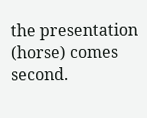the presentation (horse) comes second.